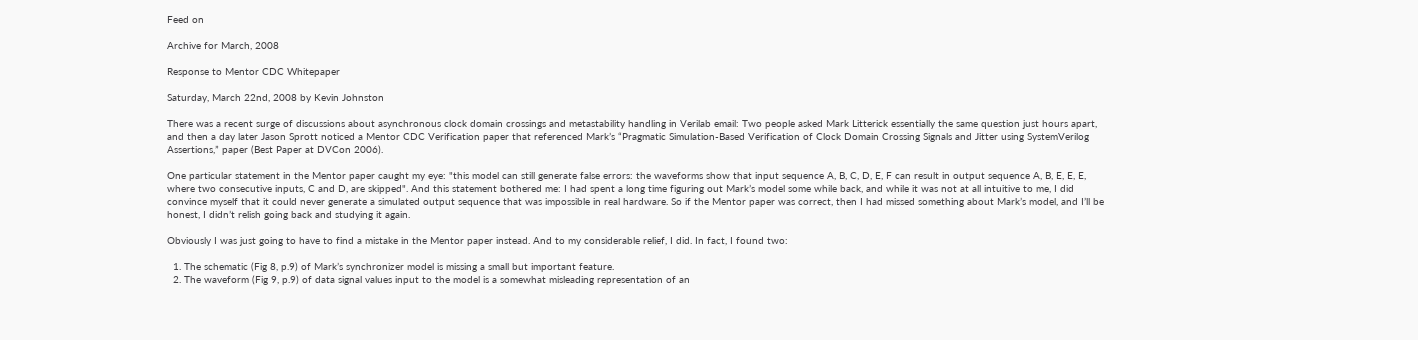Feed on

Archive for March, 2008

Response to Mentor CDC Whitepaper

Saturday, March 22nd, 2008 by Kevin Johnston

There was a recent surge of discussions about asynchronous clock domain crossings and metastability handling in Verilab email: Two people asked Mark Litterick essentially the same question just hours apart, and then a day later Jason Sprott noticed a Mentor CDC Verification paper that referenced Mark’s “Pragmatic Simulation-Based Verification of Clock Domain Crossing Signals and Jitter using SystemVerilog Assertions,” paper (Best Paper at DVCon 2006).

One particular statement in the Mentor paper caught my eye: "this model can still generate false errors: the waveforms show that input sequence A, B, C, D, E, F can result in output sequence A, B, E, E, E, where two consecutive inputs, C and D, are skipped". And this statement bothered me: I had spent a long time figuring out Mark’s model some while back, and while it was not at all intuitive to me, I did convince myself that it could never generate a simulated output sequence that was impossible in real hardware. So if the Mentor paper was correct, then I had missed something about Mark’s model, and I’ll be honest, I didn’t relish going back and studying it again.

Obviously I was just going to have to find a mistake in the Mentor paper instead. And to my considerable relief, I did. In fact, I found two:

  1. The schematic (Fig 8, p.9) of Mark’s synchronizer model is missing a small but important feature.
  2. The waveform (Fig 9, p.9) of data signal values input to the model is a somewhat misleading representation of an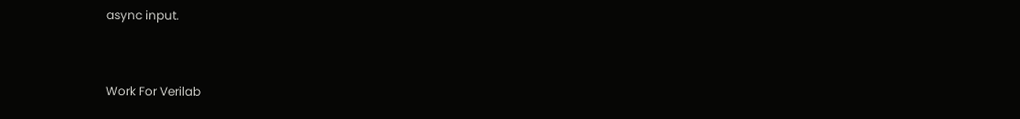async input.


Work For Verilab